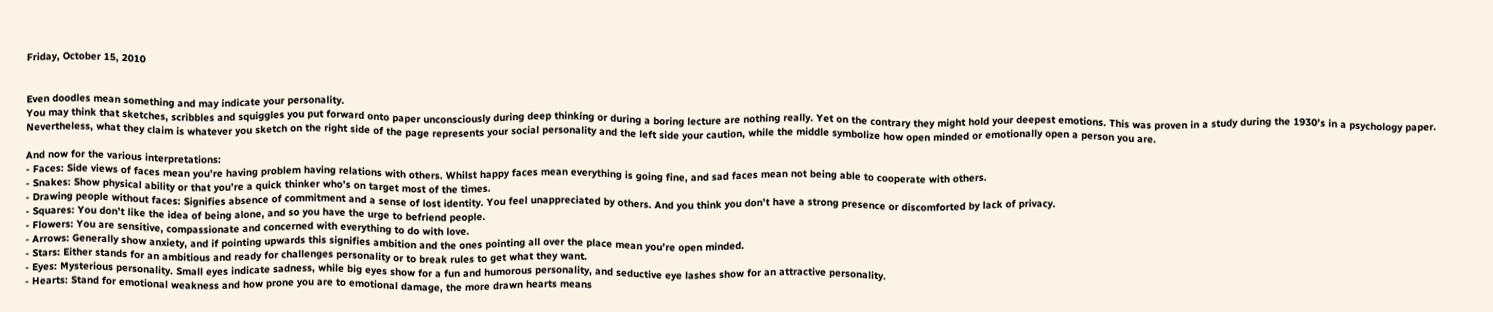Friday, October 15, 2010


Even doodles mean something and may indicate your personality.
You may think that sketches, scribbles and squiggles you put forward onto paper unconsciously during deep thinking or during a boring lecture are nothing really. Yet on the contrary they might hold your deepest emotions. This was proven in a study during the 1930’s in a psychology paper.
Nevertheless, what they claim is whatever you sketch on the right side of the page represents your social personality and the left side your caution, while the middle symbolize how open minded or emotionally open a person you are.

And now for the various interpretations:
- Faces: Side views of faces mean you’re having problem having relations with others. Whilst happy faces mean everything is going fine, and sad faces mean not being able to cooperate with others.
- Snakes: Show physical ability or that you’re a quick thinker who’s on target most of the times.
- Drawing people without faces: Signifies absence of commitment and a sense of lost identity. You feel unappreciated by others. And you think you don’t have a strong presence or discomforted by lack of privacy.
- Squares: You don’t like the idea of being alone, and so you have the urge to befriend people.
- Flowers: You are sensitive, compassionate and concerned with everything to do with love.
- Arrows: Generally show anxiety, and if pointing upwards this signifies ambition and the ones pointing all over the place mean you’re open minded.
- Stars: Either stands for an ambitious and ready for challenges personality or to break rules to get what they want.
- Eyes: Mysterious personality. Small eyes indicate sadness, while big eyes show for a fun and humorous personality, and seductive eye lashes show for an attractive personality.
- Hearts: Stand for emotional weakness and how prone you are to emotional damage, the more drawn hearts means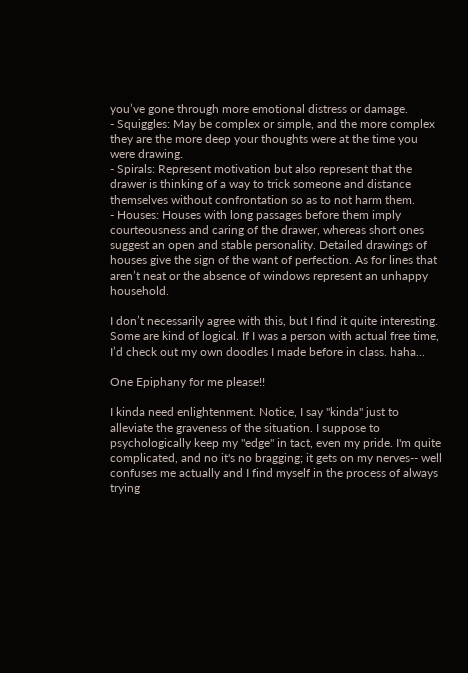you’ve gone through more emotional distress or damage.
- Squiggles: May be complex or simple, and the more complex they are the more deep your thoughts were at the time you were drawing.
- Spirals: Represent motivation but also represent that the drawer is thinking of a way to trick someone and distance themselves without confrontation so as to not harm them.
- Houses: Houses with long passages before them imply courteousness and caring of the drawer, whereas short ones suggest an open and stable personality. Detailed drawings of houses give the sign of the want of perfection. As for lines that aren’t neat or the absence of windows represent an unhappy household.

I don’t necessarily agree with this, but I find it quite interesting. Some are kind of logical. If I was a person with actual free time, I’d check out my own doodles I made before in class. haha...

One Epiphany for me please!!

I kinda need enlightenment. Notice, I say "kinda" just to alleviate the graveness of the situation. I suppose to psychologically keep my "edge" in tact, even my pride. I'm quite complicated, and no it's no bragging; it gets on my nerves-- well confuses me actually and I find myself in the process of always trying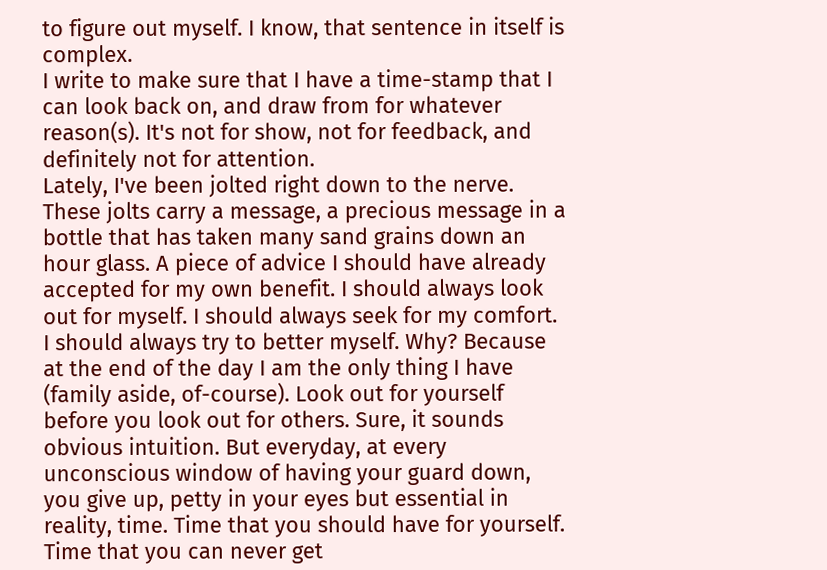to figure out myself. I know, that sentence in itself is complex.
I write to make sure that I have a time-stamp that I can look back on, and draw from for whatever reason(s). It's not for show, not for feedback, and definitely not for attention.
Lately, I've been jolted right down to the nerve. These jolts carry a message, a precious message in a bottle that has taken many sand grains down an hour glass. A piece of advice I should have already accepted for my own benefit. I should always look out for myself. I should always seek for my comfort. I should always try to better myself. Why? Because at the end of the day I am the only thing I have (family aside, of-course). Look out for yourself before you look out for others. Sure, it sounds obvious intuition. But everyday, at every unconscious window of having your guard down, you give up, petty in your eyes but essential in reality, time. Time that you should have for yourself. Time that you can never get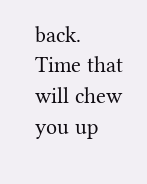back. Time that will chew you up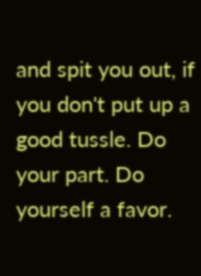and spit you out, if you don't put up a good tussle. Do your part. Do yourself a favor.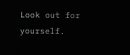Look out for yourself.